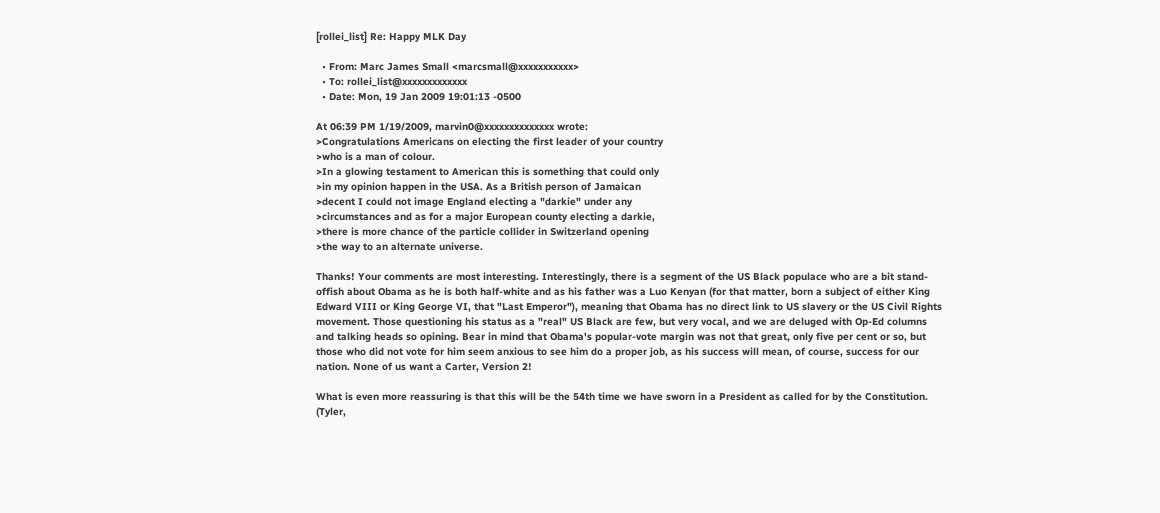[rollei_list] Re: Happy MLK Day

  • From: Marc James Small <marcsmall@xxxxxxxxxxx>
  • To: rollei_list@xxxxxxxxxxxxx
  • Date: Mon, 19 Jan 2009 19:01:13 -0500

At 06:39 PM 1/19/2009, marvin0@xxxxxxxxxxxxxx wrote:
>Congratulations Americans on electing the first leader of your country
>who is a man of colour.
>In a glowing testament to American this is something that could only
>in my opinion happen in the USA. As a British person of Jamaican
>decent I could not image England electing a "darkie" under any
>circumstances and as for a major European county electing a darkie,
>there is more chance of the particle collider in Switzerland opening
>the way to an alternate universe.

Thanks! Your comments are most interesting. Interestingly, there is a segment of the US Black populace who are a bit stand-offish about Obama as he is both half-white and as his father was a Luo Kenyan (for that matter, born a subject of either King Edward VIII or King George VI, that "Last Emperor"), meaning that Obama has no direct link to US slavery or the US Civil Rights movement. Those questioning his status as a "real" US Black are few, but very vocal, and we are deluged with Op-Ed columns and talking heads so opining. Bear in mind that Obama's popular-vote margin was not that great, only five per cent or so, but those who did not vote for him seem anxious to see him do a proper job, as his success will mean, of course, success for our nation. None of us want a Carter, Version 2!

What is even more reassuring is that this will be the 54th time we have sworn in a President as called for by the Constitution. (Tyler,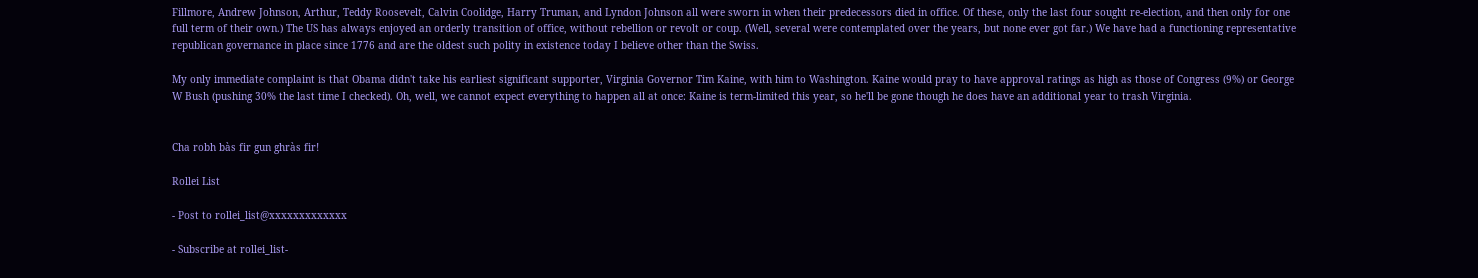Fillmore, Andrew Johnson, Arthur, Teddy Roosevelt, Calvin Coolidge, Harry Truman, and Lyndon Johnson all were sworn in when their predecessors died in office. Of these, only the last four sought re-election, and then only for one full term of their own.) The US has always enjoyed an orderly transition of office, without rebellion or revolt or coup. (Well, several were contemplated over the years, but none ever got far.) We have had a functioning representative republican governance in place since 1776 and are the oldest such polity in existence today I believe other than the Swiss.

My only immediate complaint is that Obama didn't take his earliest significant supporter, Virginia Governor Tim Kaine, with him to Washington. Kaine would pray to have approval ratings as high as those of Congress (9%) or George W Bush (pushing 30% the last time I checked). Oh, well, we cannot expect everything to happen all at once: Kaine is term-limited this year, so he'll be gone though he does have an additional year to trash Virginia.


Cha robh bàs fir gun ghràs fir!

Rollei List

- Post to rollei_list@xxxxxxxxxxxxx

- Subscribe at rollei_list-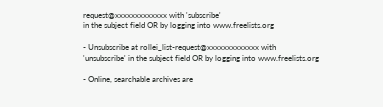request@xxxxxxxxxxxxx with 'subscribe'
in the subject field OR by logging into www.freelists.org

- Unsubscribe at rollei_list-request@xxxxxxxxxxxxx with
'unsubscribe' in the subject field OR by logging into www.freelists.org

- Online, searchable archives are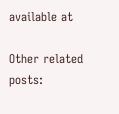available at

Other related posts: